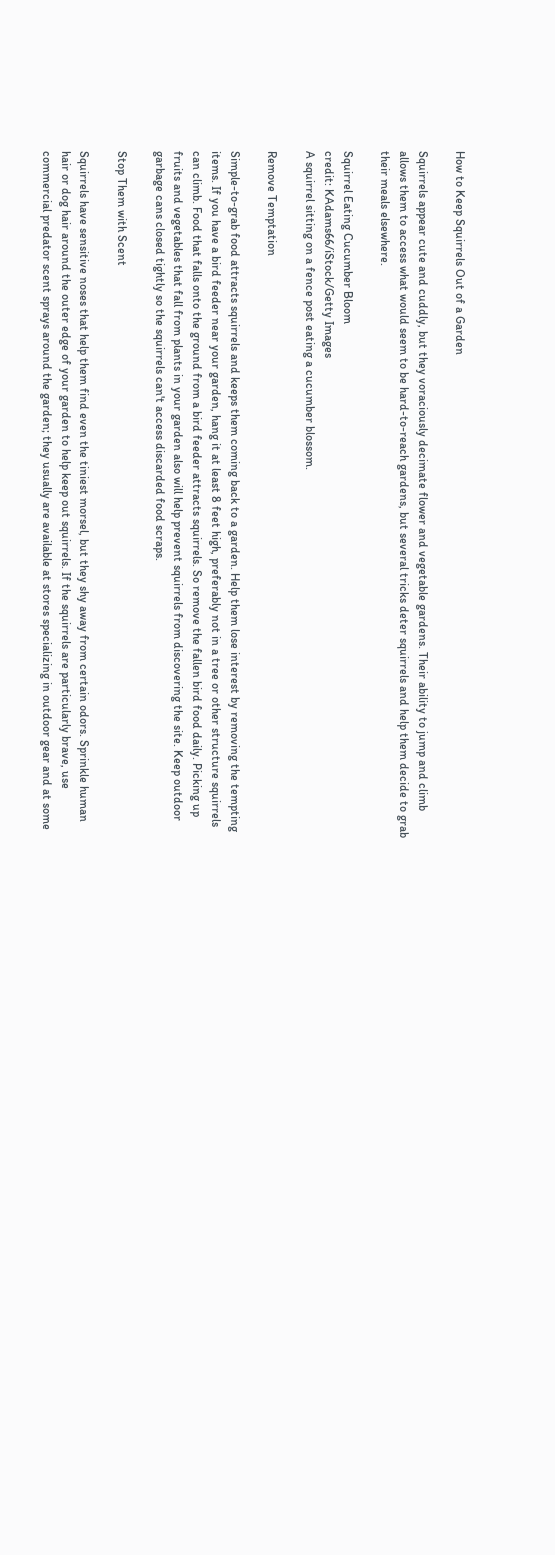How to Keep Squirrels Out of a Garden

Squirrels appear cute and cuddly, but they voraciously decimate flower and vegetable gardens. Their ability to jump and climb allows them to access what would seem to be hard-to-reach gardens, but several tricks deter squirrels and help them decide to grab their meals elsewhere.

Squirrel Eating Cucumber Bloom
credit: KAdams66/iStock/Getty Images
A squirrel sitting on a fence post eating a cucumber blossom.

Remove Temptation

Simple-to-grab food attracts squirrels and keeps them coming back to a garden. Help them lose interest by removing the tempting items. If you have a bird feeder near your garden, hang it at least 8 feet high, preferably not in a tree or other structure squirrels can climb. Food that falls onto the ground from a bird feeder attracts squirrels. So remove the fallen bird food daily. Picking up fruits and vegetables that fall from plants in your garden also will help prevent squirrels from discovering the site. Keep outdoor garbage cans closed tightly so the squirrels can't access discarded food scraps.

Stop Them with Scent

Squirrels have sensitive noses that help them find even the tiniest morsel, but they shy away from certain odors. Sprinkle human hair or dog hair around the outer edge of your garden to help keep out squirrels. If the squirrels are particularly brave, use commercial predator scent sprays around the garden; they usually are available at stores specializing in outdoor gear and at some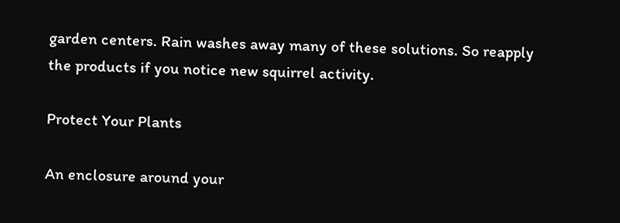garden centers. Rain washes away many of these solutions. So reapply the products if you notice new squirrel activity.

Protect Your Plants

An enclosure around your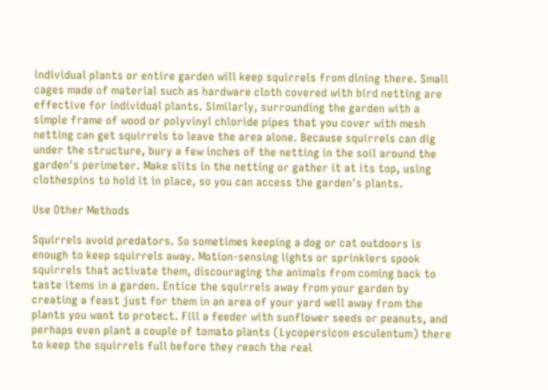individual plants or entire garden will keep squirrels from dining there. Small cages made of material such as hardware cloth covered with bird netting are effective for individual plants. Similarly, surrounding the garden with a simple frame of wood or polyvinyl chloride pipes that you cover with mesh netting can get squirrels to leave the area alone. Because squirrels can dig under the structure, bury a few inches of the netting in the soil around the garden's perimeter. Make slits in the netting or gather it at its top, using clothespins to hold it in place, so you can access the garden's plants.

Use Other Methods

Squirrels avoid predators. So sometimes keeping a dog or cat outdoors is enough to keep squirrels away. Motion-sensing lights or sprinklers spook squirrels that activate them, discouraging the animals from coming back to taste items in a garden. Entice the squirrels away from your garden by creating a feast just for them in an area of your yard well away from the plants you want to protect. Fill a feeder with sunflower seeds or peanuts, and perhaps even plant a couple of tomato plants (Lycopersicon esculentum) there to keep the squirrels full before they reach the real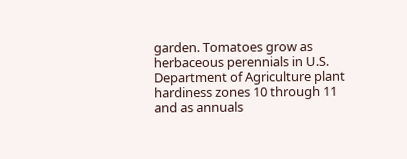garden. Tomatoes grow as herbaceous perennials in U.S. Department of Agriculture plant hardiness zones 10 through 11 and as annuals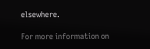elsewhere.

For more information on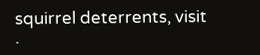squirrel deterrents, visit .